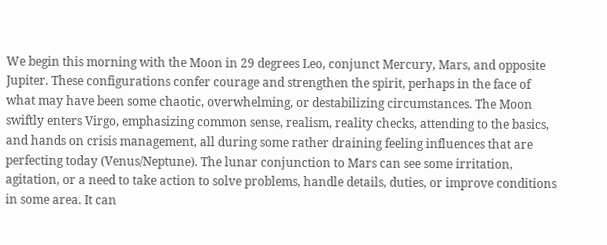We begin this morning with the Moon in 29 degrees Leo, conjunct Mercury, Mars, and opposite Jupiter. These configurations confer courage and strengthen the spirit, perhaps in the face of what may have been some chaotic, overwhelming, or destabilizing circumstances. The Moon swiftly enters Virgo, emphasizing common sense, realism, reality checks, attending to the basics, and hands on crisis management, all during some rather draining feeling influences that are perfecting today (Venus/Neptune). The lunar conjunction to Mars can see some irritation, agitation, or a need to take action to solve problems, handle details, duties, or improve conditions in some area. It can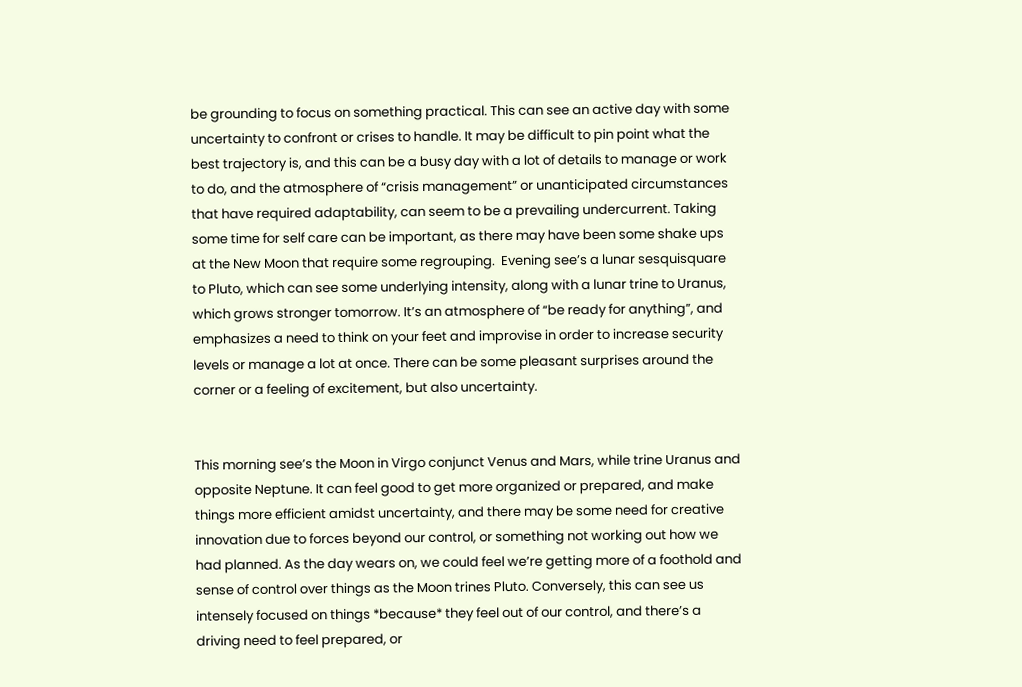be grounding to focus on something practical. This can see an active day with some uncertainty to confront or crises to handle. It may be difficult to pin point what the best trajectory is, and this can be a busy day with a lot of details to manage or work to do, and the atmosphere of “crisis management” or unanticipated circumstances that have required adaptability, can seem to be a prevailing undercurrent. Taking some time for self care can be important, as there may have been some shake ups at the New Moon that require some regrouping.  Evening see’s a lunar sesquisquare to Pluto, which can see some underlying intensity, along with a lunar trine to Uranus, which grows stronger tomorrow. It’s an atmosphere of “be ready for anything”, and emphasizes a need to think on your feet and improvise in order to increase security levels or manage a lot at once. There can be some pleasant surprises around the corner or a feeling of excitement, but also uncertainty.


This morning see’s the Moon in Virgo conjunct Venus and Mars, while trine Uranus and opposite Neptune. It can feel good to get more organized or prepared, and make things more efficient amidst uncertainty, and there may be some need for creative innovation due to forces beyond our control, or something not working out how we had planned. As the day wears on, we could feel we’re getting more of a foothold and sense of control over things as the Moon trines Pluto. Conversely, this can see us intensely focused on things *because* they feel out of our control, and there’s a driving need to feel prepared, or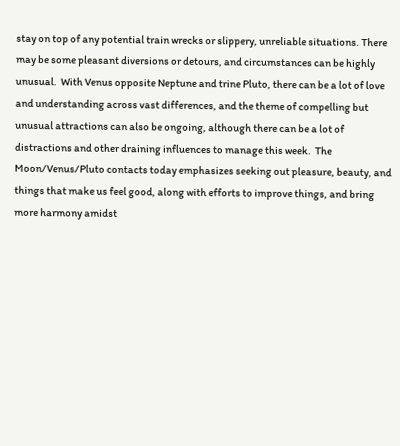stay on top of any potential train wrecks or slippery, unreliable situations. There may be some pleasant diversions or detours, and circumstances can be highly unusual.  With Venus opposite Neptune and trine Pluto, there can be a lot of love and understanding across vast differences, and the theme of compelling but unusual attractions can also be ongoing, although there can be a lot of distractions and other draining influences to manage this week.  The Moon/Venus/Pluto contacts today emphasizes seeking out pleasure, beauty, and things that make us feel good, along with efforts to improve things, and bring more harmony amidst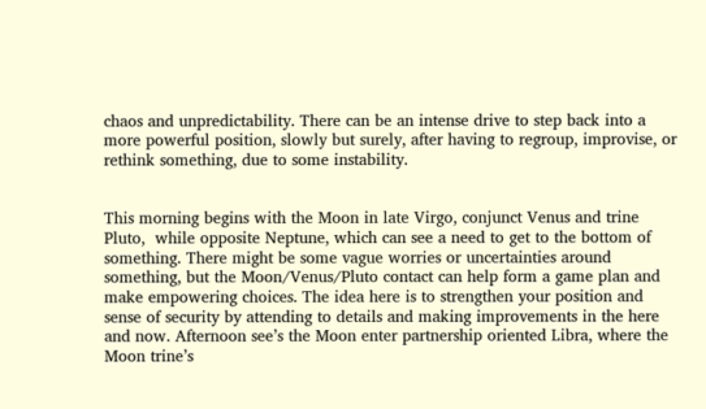chaos and unpredictability. There can be an intense drive to step back into a more powerful position, slowly but surely, after having to regroup, improvise, or rethink something, due to some instability.


This morning begins with the Moon in late Virgo, conjunct Venus and trine Pluto,  while opposite Neptune, which can see a need to get to the bottom of something. There might be some vague worries or uncertainties around something, but the Moon/Venus/Pluto contact can help form a game plan and make empowering choices. The idea here is to strengthen your position and sense of security by attending to details and making improvements in the here and now. Afternoon see’s the Moon enter partnership oriented Libra, where the Moon trine’s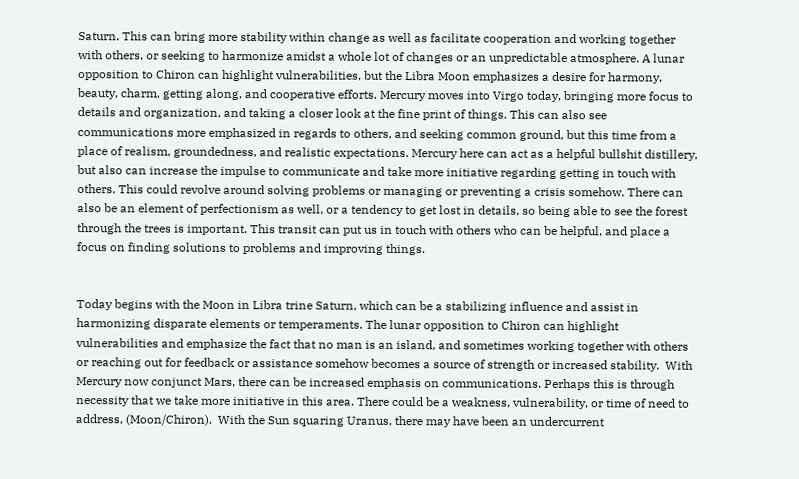Saturn. This can bring more stability within change as well as facilitate cooperation and working together with others, or seeking to harmonize amidst a whole lot of changes or an unpredictable atmosphere. A lunar opposition to Chiron can highlight vulnerabilities, but the Libra Moon emphasizes a desire for harmony, beauty, charm, getting along, and cooperative efforts. Mercury moves into Virgo today, bringing more focus to details and organization, and taking a closer look at the fine print of things. This can also see communications more emphasized in regards to others, and seeking common ground, but this time from a place of realism, groundedness, and realistic expectations. Mercury here can act as a helpful bullshit distillery, but also can increase the impulse to communicate and take more initiative regarding getting in touch with others. This could revolve around solving problems or managing or preventing a crisis somehow. There can also be an element of perfectionism as well, or a tendency to get lost in details, so being able to see the forest through the trees is important. This transit can put us in touch with others who can be helpful, and place a focus on finding solutions to problems and improving things.


Today begins with the Moon in Libra trine Saturn, which can be a stabilizing influence and assist in harmonizing disparate elements or temperaments. The lunar opposition to Chiron can highlight vulnerabilities and emphasize the fact that no man is an island, and sometimes working together with others or reaching out for feedback or assistance somehow becomes a source of strength or increased stability.  With Mercury now conjunct Mars, there can be increased emphasis on communications. Perhaps this is through necessity that we take more initiative in this area. There could be a weakness, vulnerability, or time of need to address, (Moon/Chiron).  With the Sun squaring Uranus, there may have been an undercurrent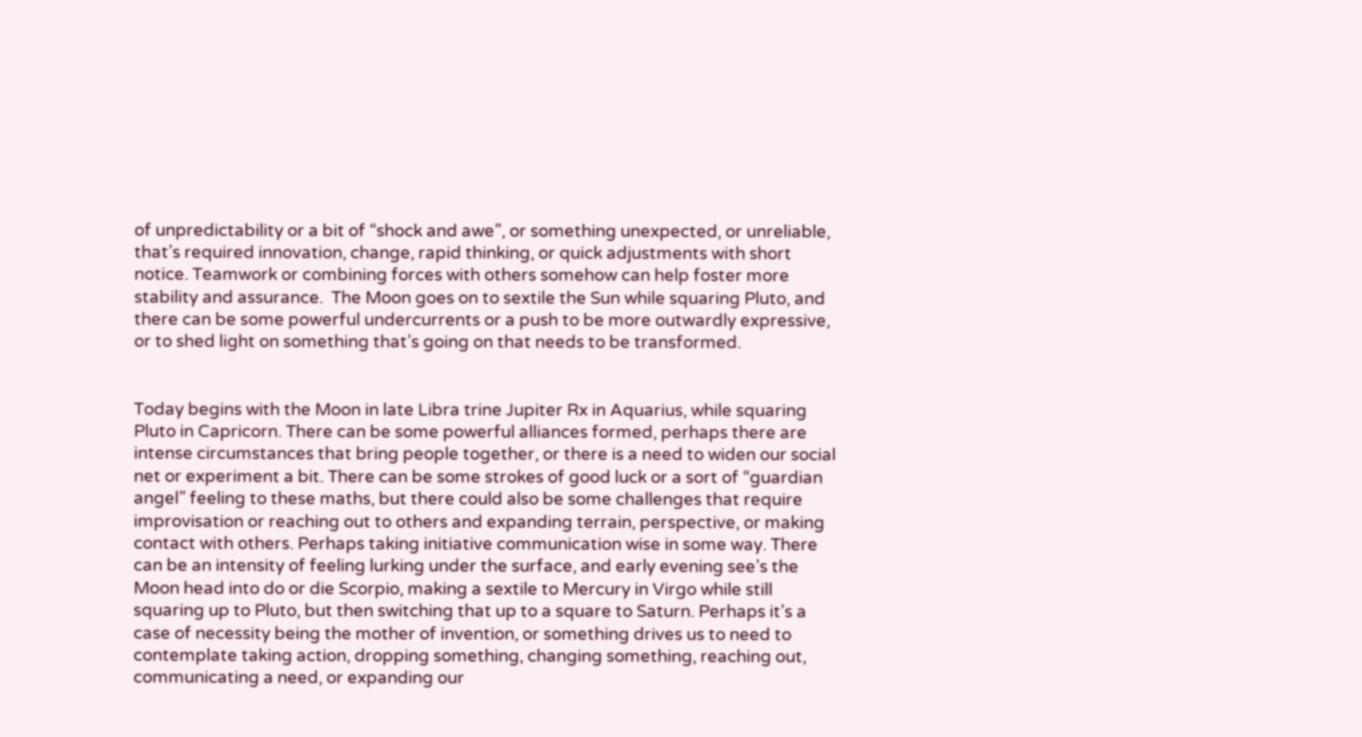of unpredictability or a bit of “shock and awe”, or something unexpected, or unreliable, that’s required innovation, change, rapid thinking, or quick adjustments with short notice. Teamwork or combining forces with others somehow can help foster more stability and assurance.  The Moon goes on to sextile the Sun while squaring Pluto, and there can be some powerful undercurrents or a push to be more outwardly expressive, or to shed light on something that’s going on that needs to be transformed.


Today begins with the Moon in late Libra trine Jupiter Rx in Aquarius, while squaring Pluto in Capricorn. There can be some powerful alliances formed, perhaps there are intense circumstances that bring people together, or there is a need to widen our social net or experiment a bit. There can be some strokes of good luck or a sort of “guardian angel” feeling to these maths, but there could also be some challenges that require improvisation or reaching out to others and expanding terrain, perspective, or making contact with others. Perhaps taking initiative communication wise in some way. There can be an intensity of feeling lurking under the surface, and early evening see’s the Moon head into do or die Scorpio, making a sextile to Mercury in Virgo while still squaring up to Pluto, but then switching that up to a square to Saturn. Perhaps it’s a case of necessity being the mother of invention, or something drives us to need to contemplate taking action, dropping something, changing something, reaching out, communicating a need, or expanding our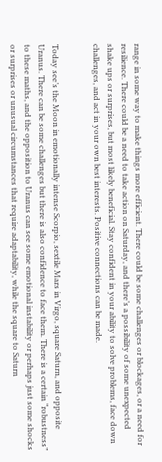range in some way to make things more efficient. There could be some challenges or blockages, or a need for resilience. There could be a need to take action on Saturday, and there’s a possibility of some unexpected shake ups or surprises, but most likely beneficial. Stay confident in your ability to solve problems, face down challenges, and act in your own best interests. Positive connections can be made.


Today see’s the Moon in emotionally intense Scorpio, sextile Mars in Virgo, square Saturn, and opposite Uranus. There can be some challenges but there is also confidence to face them. There is a certain “robustness” to these maths, and the opposition to Uranus can see some emotional instability or perhaps just some shocks or surprises or unusual circumstances that require adaptability, while the square to Saturn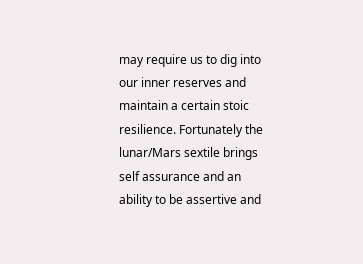may require us to dig into our inner reserves and maintain a certain stoic resilience. Fortunately the lunar/Mars sextile brings self assurance and an ability to be assertive and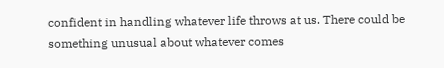confident in handling whatever life throws at us. There could be something unusual about whatever comes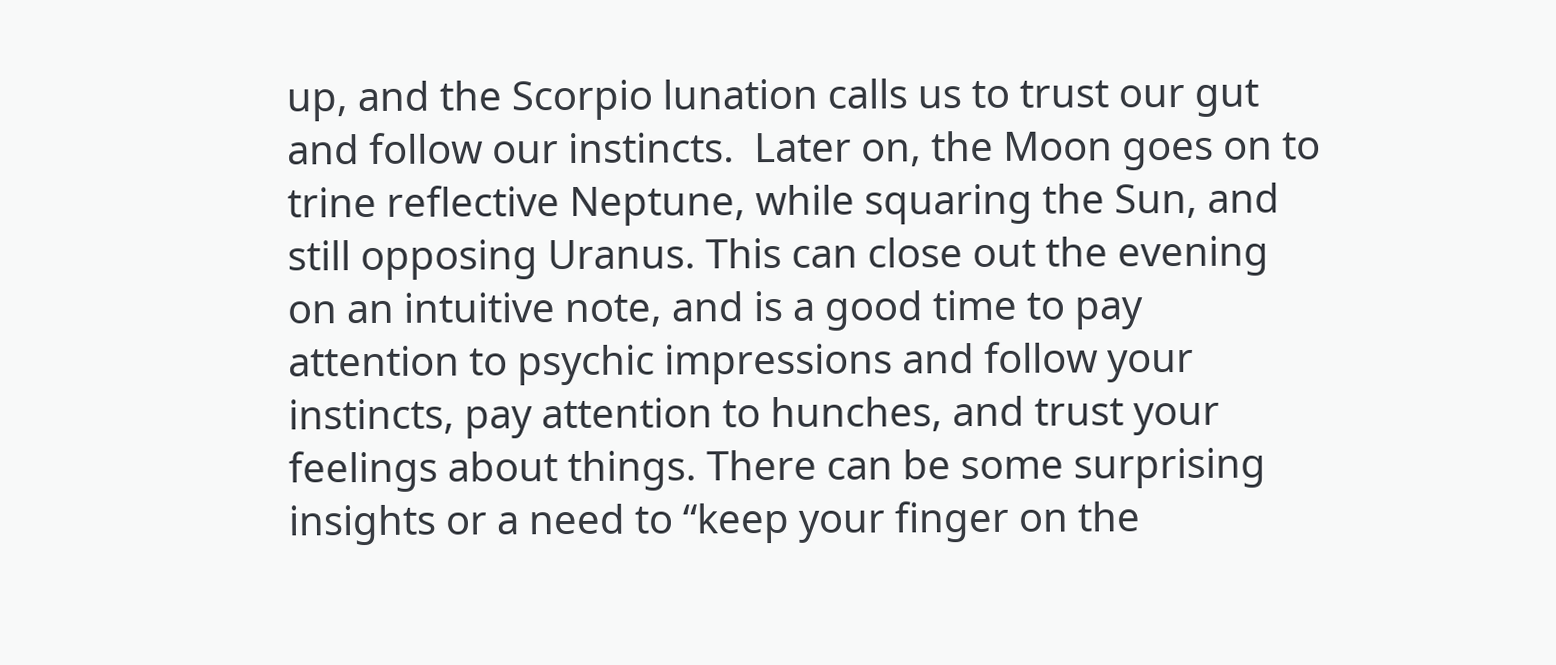up, and the Scorpio lunation calls us to trust our gut and follow our instincts.  Later on, the Moon goes on to trine reflective Neptune, while squaring the Sun, and still opposing Uranus. This can close out the evening on an intuitive note, and is a good time to pay attention to psychic impressions and follow your instincts, pay attention to hunches, and trust your feelings about things. There can be some surprising insights or a need to “keep your finger on the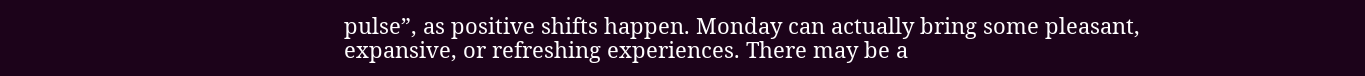pulse”, as positive shifts happen. Monday can actually bring some pleasant, expansive, or refreshing experiences. There may be a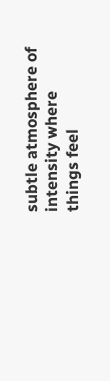subtle atmosphere of intensity where things feel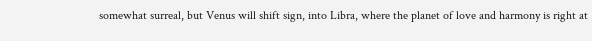somewhat surreal, but Venus will shift sign, into Libra, where the planet of love and harmony is right at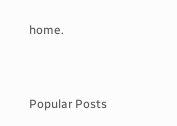home.


Popular Posts